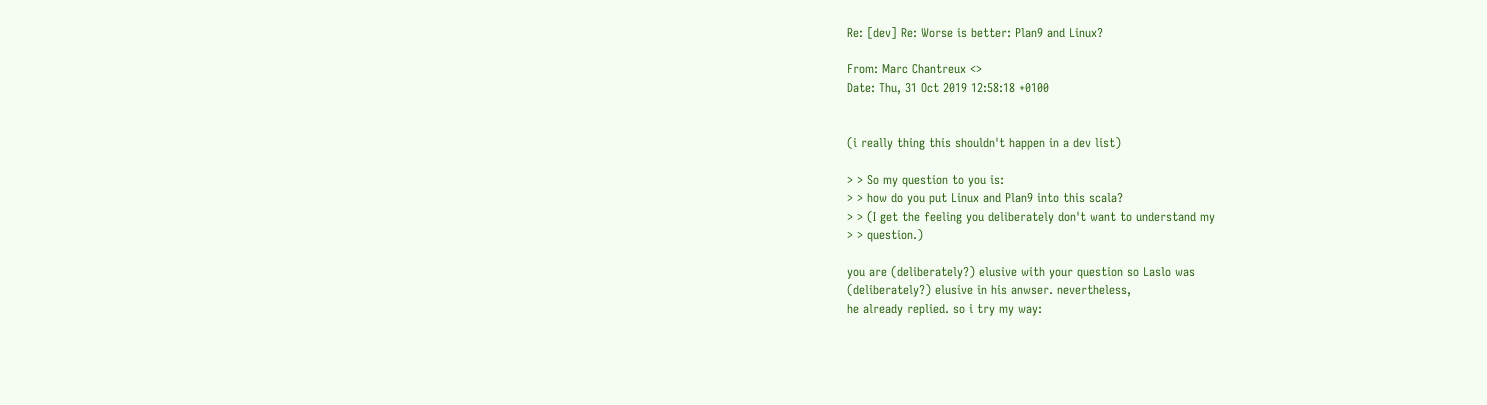Re: [dev] Re: Worse is better: Plan9 and Linux?

From: Marc Chantreux <>
Date: Thu, 31 Oct 2019 12:58:18 +0100


(i really thing this shouldn't happen in a dev list)

> > So my question to you is:
> > how do you put Linux and Plan9 into this scala?
> > (I get the feeling you deliberately don't want to understand my
> > question.)

you are (deliberately?) elusive with your question so Laslo was
(deliberately?) elusive in his anwser. nevertheless,
he already replied. so i try my way: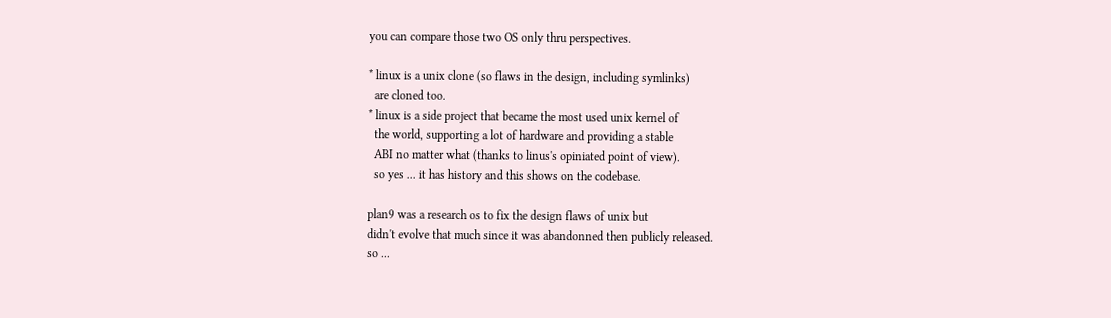you can compare those two OS only thru perspectives.

* linux is a unix clone (so flaws in the design, including symlinks)
  are cloned too.
* linux is a side project that became the most used unix kernel of
  the world, supporting a lot of hardware and providing a stable
  ABI no matter what (thanks to linus's opiniated point of view).
  so yes ... it has history and this shows on the codebase.

plan9 was a research os to fix the design flaws of unix but
didn't evolve that much since it was abandonned then publicly released.
so ...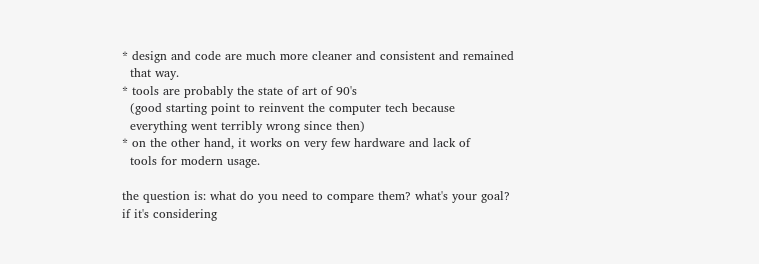* design and code are much more cleaner and consistent and remained
  that way.
* tools are probably the state of art of 90's
  (good starting point to reinvent the computer tech because
  everything went terribly wrong since then)
* on the other hand, it works on very few hardware and lack of
  tools for modern usage.

the question is: what do you need to compare them? what's your goal?
if it's considering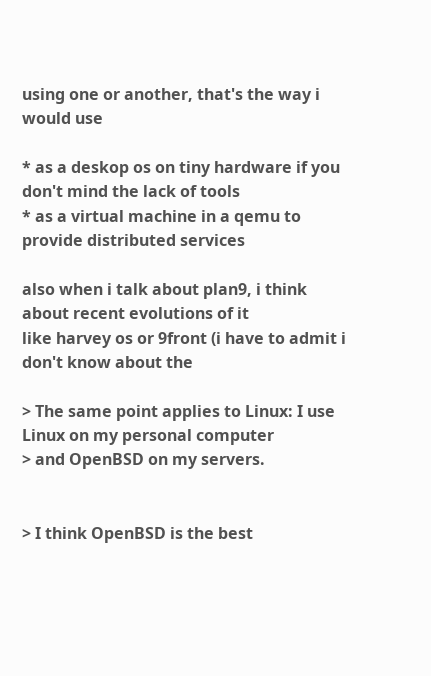using one or another, that's the way i would use

* as a deskop os on tiny hardware if you don't mind the lack of tools
* as a virtual machine in a qemu to provide distributed services

also when i talk about plan9, i think about recent evolutions of it
like harvey os or 9front (i have to admit i don't know about the

> The same point applies to Linux: I use Linux on my personal computer
> and OpenBSD on my servers.


> I think OpenBSD is the best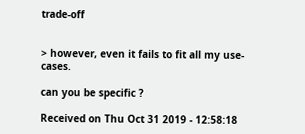trade-off


> however, even it fails to fit all my use-cases.

can you be specific ?

Received on Thu Oct 31 2019 - 12:58:18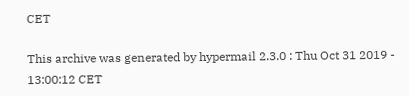CET

This archive was generated by hypermail 2.3.0 : Thu Oct 31 2019 - 13:00:12 CET